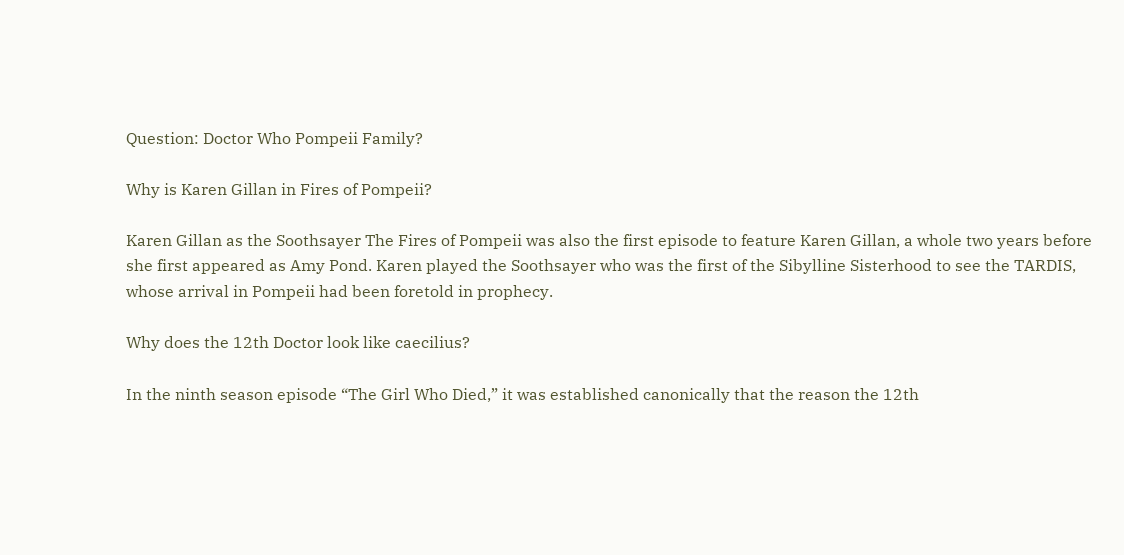Question: Doctor Who Pompeii Family?

Why is Karen Gillan in Fires of Pompeii?

Karen Gillan as the Soothsayer The Fires of Pompeii was also the first episode to feature Karen Gillan, a whole two years before she first appeared as Amy Pond. Karen played the Soothsayer who was the first of the Sibylline Sisterhood to see the TARDIS, whose arrival in Pompeii had been foretold in prophecy.

Why does the 12th Doctor look like caecilius?

In the ninth season episode “The Girl Who Died,” it was established canonically that the reason the 12th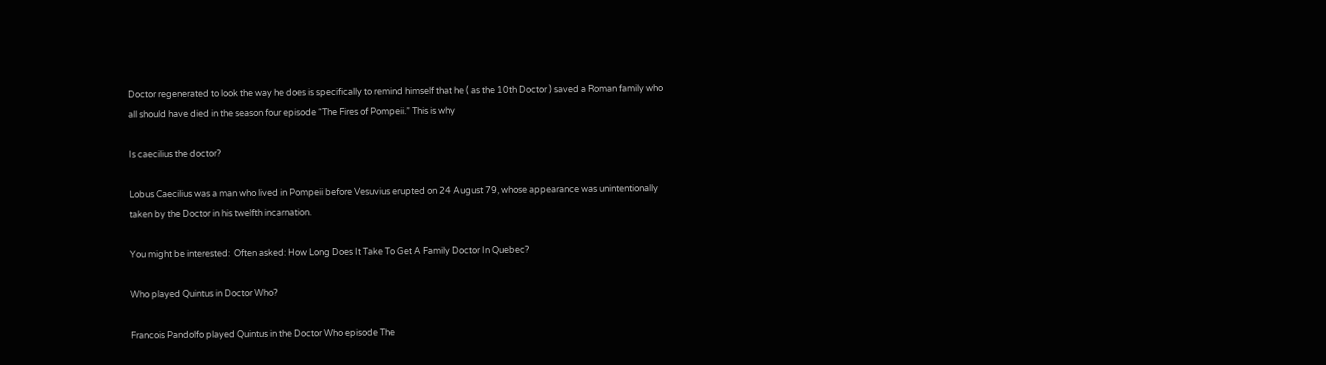Doctor regenerated to look the way he does is specifically to remind himself that he ( as the 10th Doctor ) saved a Roman family who all should have died in the season four episode “The Fires of Pompeii.” This is why

Is caecilius the doctor?

Lobus Caecilius was a man who lived in Pompeii before Vesuvius erupted on 24 August 79, whose appearance was unintentionally taken by the Doctor in his twelfth incarnation.

You might be interested:  Often asked: How Long Does It Take To Get A Family Doctor In Quebec?

Who played Quintus in Doctor Who?

Francois Pandolfo played Quintus in the Doctor Who episode The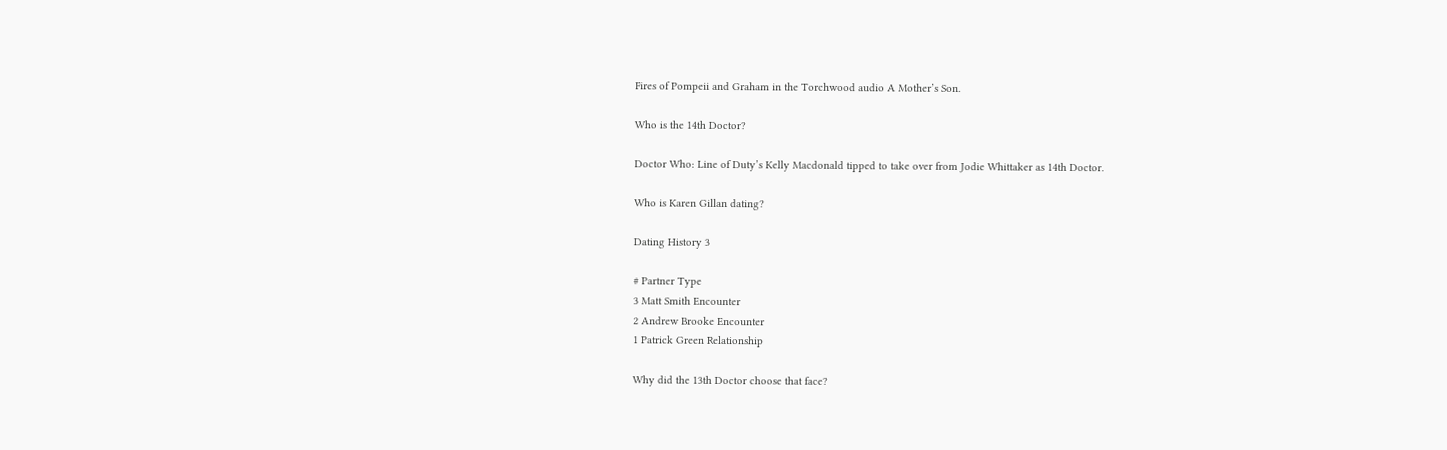Fires of Pompeii and Graham in the Torchwood audio A Mother’s Son.

Who is the 14th Doctor?

Doctor Who: Line of Duty’s Kelly Macdonald tipped to take over from Jodie Whittaker as 14th Doctor.

Who is Karen Gillan dating?

Dating History 3

# Partner Type
3 Matt Smith Encounter
2 Andrew Brooke Encounter
1 Patrick Green Relationship

Why did the 13th Doctor choose that face?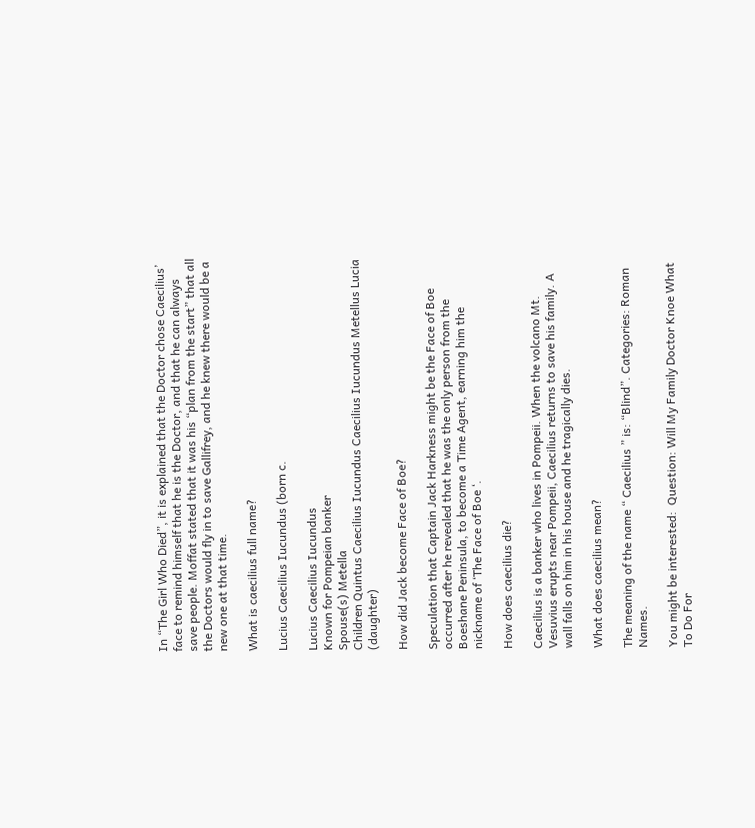In “The Girl Who Died”, it is explained that the Doctor chose Caecilius’ face to remind himself that he is the Doctor, and that he can always save people. Moffat stated that it was his “plan from the start” that all the Doctors would fly in to save Gallifrey, and he knew there would be a new one at that time.

What is caecilius full name?

Lucius Caecilius Iucundus (born c.

Lucius Caecilius Iucundus
Known for Pompeian banker
Spouse(s) Metella
Children Quintus Caecilius Iucundus Caecilius Iucundus Metellus Lucia (daughter)

How did Jack become Face of Boe?

Speculation that Captain Jack Harkness might be the Face of Boe occurred after he revealed that he was the only person from the Boeshane Peninsula, to become a Time Agent, earning him the nickname of ‘The Face of Boe ‘.

How does caecilius die?

Caecilius is a banker who lives in Pompeii. When the volcano Mt. Vesuvius erupts near Pompeii, Caecilius returns to save his family. A wall falls on him in his house and he tragically dies.

What does caecilius mean?

The meaning of the name “ Caecilius ” is: “Blind”. Categories: Roman Names.

You might be interested:  Question: Will My Family Doctor Knoe What To Do For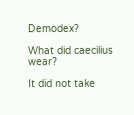Demodex?

What did caecilius wear?

It did not take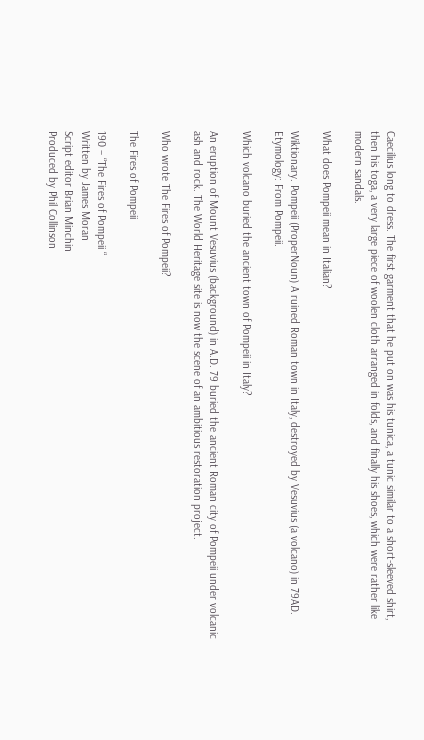Caecilius long to dress. The first garment that he put on was his tunica, a tunic similar to a short-sleeved shirt, then his toga, a very large piece of woolen cloth arranged in folds, and finally his shoes, which were rather like modern sandals.

What does Pompeii mean in Italian?

Wiktionary. Pompeii (ProperNoun) A ruined Roman town in Italy, destroyed by Vesuvius (a volcano) in 79AD. Etymology: From Pompeii.

Which volcano buried the ancient town of Pompeii in Italy?

An eruption of Mount Vesuvius (background) in A.D. 79 buried the ancient Roman city of Pompeii under volcanic ash and rock. The World Heritage site is now the scene of an ambitious restoration project.

Who wrote The Fires of Pompeii?

The Fires of Pompeii

190 – “The Fires of Pompeii “
Written by James Moran
Script editor Brian Minchin
Produced by Phil Collinson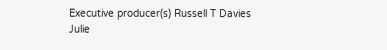Executive producer(s) Russell T Davies Julie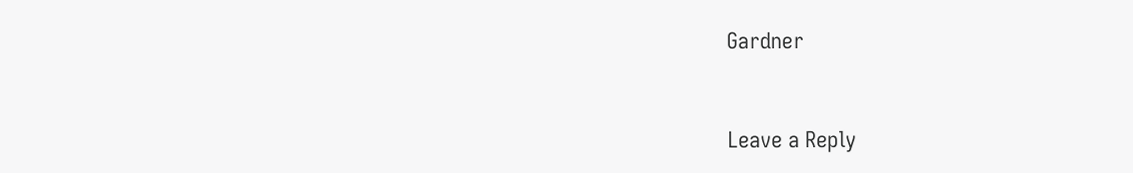Gardner


Leave a Reply